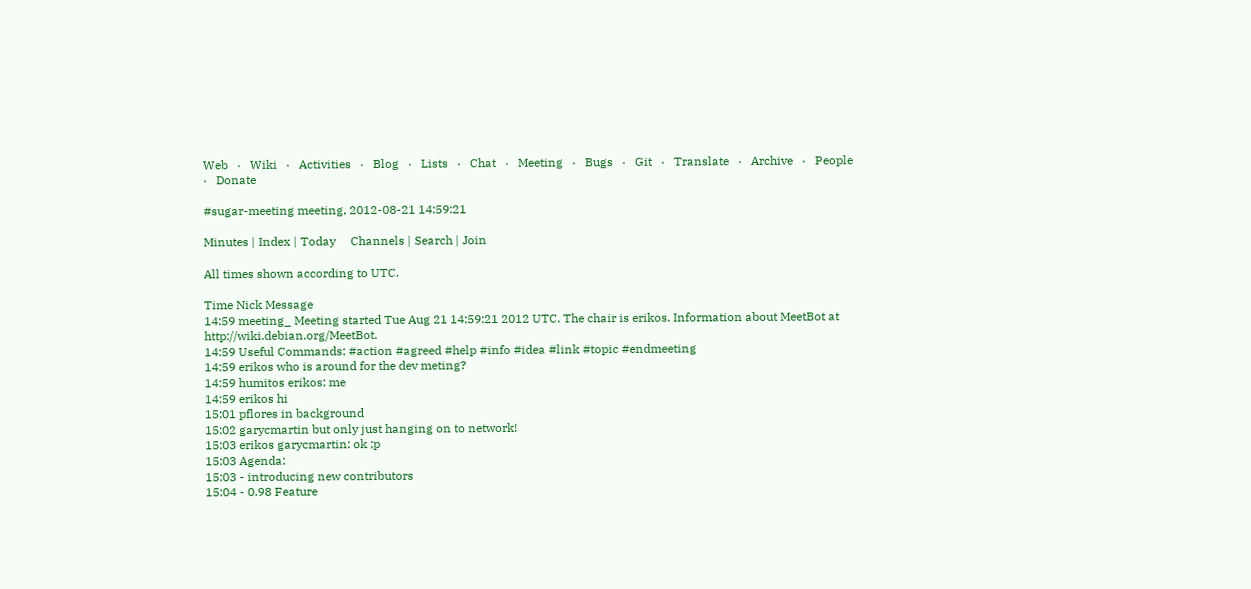Web   ·   Wiki   ·   Activities   ·   Blog   ·   Lists   ·   Chat   ·   Meeting   ·   Bugs   ·   Git   ·   Translate   ·   Archive   ·   People   ·   Donate

#sugar-meeting meeting, 2012-08-21 14:59:21

Minutes | Index | Today     Channels | Search | Join

All times shown according to UTC.

Time Nick Message
14:59 meeting_ Meeting started Tue Aug 21 14:59:21 2012 UTC. The chair is erikos. Information about MeetBot at http://wiki.debian.org/MeetBot.
14:59 Useful Commands: #action #agreed #help #info #idea #link #topic #endmeeting
14:59 erikos who is around for the dev meting?
14:59 humitos erikos: me
14:59 erikos hi
15:01 pflores in background
15:02 garycmartin but only just hanging on to network!
15:03 erikos garycmartin: ok ;p
15:03 Agenda:
15:03 - introducing new contributors
15:04 - 0.98 Feature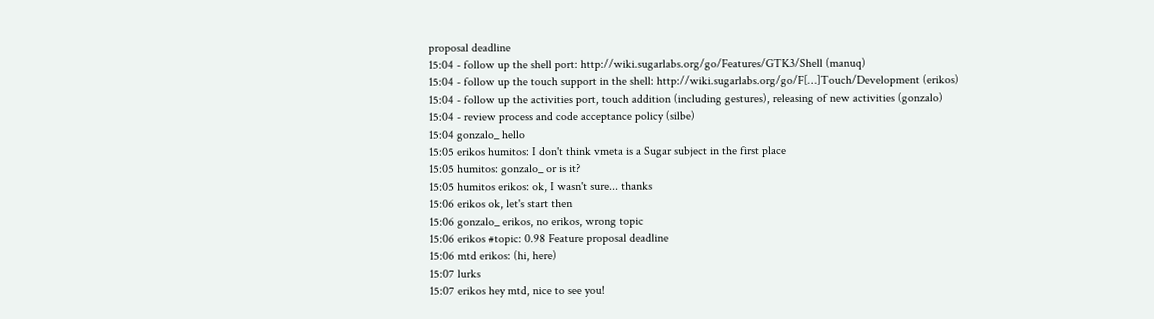proposal deadline
15:04 - follow up the shell port: http://wiki.sugarlabs.org/go/Features/GTK3/Shell (manuq)
15:04 - follow up the touch support in the shell: http://wiki.sugarlabs.org/go/F[…]Touch/Development (erikos)
15:04 - follow up the activities port, touch addition (including gestures), releasing of new activities (gonzalo)
15:04 - review process and code acceptance policy (silbe)
15:04 gonzalo_ hello
15:05 erikos humitos: I don't think vmeta is a Sugar subject in the first place
15:05 humitos: gonzalo_ or is it?
15:05 humitos erikos: ok, I wasn't sure... thanks
15:06 erikos ok, let's start then
15:06 gonzalo_ erikos, no erikos, wrong topic
15:06 erikos #topic: 0.98 Feature proposal deadline
15:06 mtd erikos: (hi, here)
15:07 lurks
15:07 erikos hey mtd, nice to see you!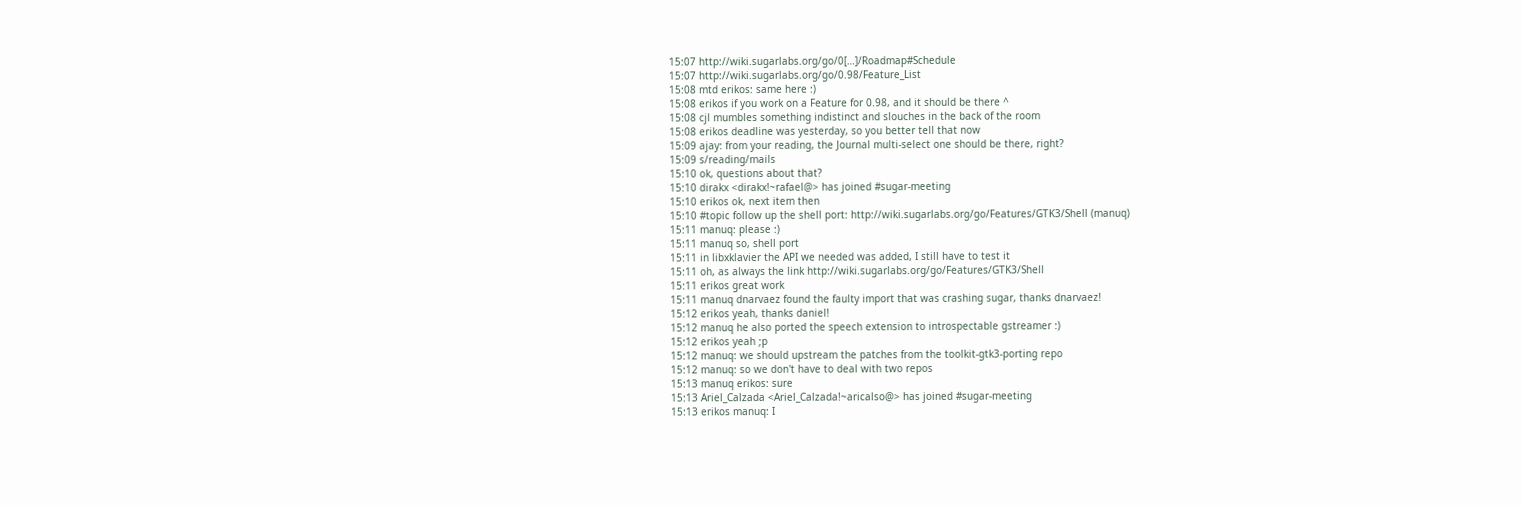15:07 http://wiki.sugarlabs.org/go/0[…]/Roadmap#Schedule
15:07 http://wiki.sugarlabs.org/go/0.98/Feature_List
15:08 mtd erikos: same here :)
15:08 erikos if you work on a Feature for 0.98, and it should be there ^
15:08 cjl mumbles something indistinct and slouches in the back of the room
15:08 erikos deadline was yesterday, so you better tell that now
15:09 ajay: from your reading, the Journal multi-select one should be there, right?
15:09 s/reading/mails
15:10 ok, questions about that?
15:10 dirakx <dirakx!~rafael@> has joined #sugar-meeting
15:10 erikos ok, next item then
15:10 #topic follow up the shell port: http://wiki.sugarlabs.org/go/Features/GTK3/Shell (manuq)
15:11 manuq: please :)
15:11 manuq so, shell port
15:11 in libxklavier the API we needed was added, I still have to test it
15:11 oh, as always the link http://wiki.sugarlabs.org/go/Features/GTK3/Shell
15:11 erikos great work
15:11 manuq dnarvaez found the faulty import that was crashing sugar, thanks dnarvaez!
15:12 erikos yeah, thanks daniel!
15:12 manuq he also ported the speech extension to introspectable gstreamer :)
15:12 erikos yeah ;p
15:12 manuq: we should upstream the patches from the toolkit-gtk3-porting repo
15:12 manuq: so we don't have to deal with two repos
15:13 manuq erikos: sure
15:13 Ariel_Calzada <Ariel_Calzada!~aricalso@> has joined #sugar-meeting
15:13 erikos manuq: I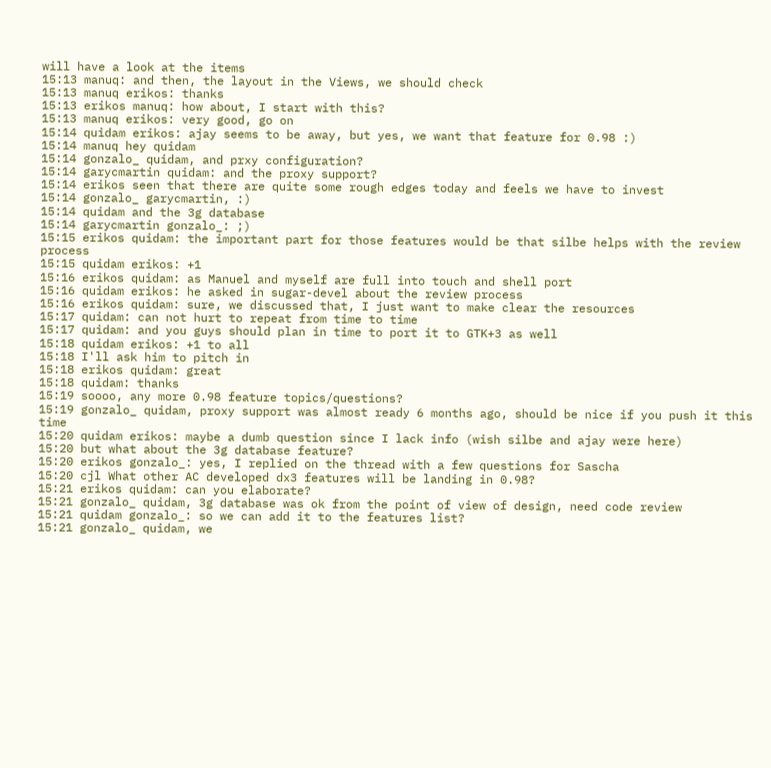will have a look at the items
15:13 manuq: and then, the layout in the Views, we should check
15:13 manuq erikos: thanks
15:13 erikos manuq: how about, I start with this?
15:13 manuq erikos: very good, go on
15:14 quidam erikos: ajay seems to be away, but yes, we want that feature for 0.98 :)
15:14 manuq hey quidam
15:14 gonzalo_ quidam, and prxy configuration?
15:14 garycmartin quidam: and the proxy support?
15:14 erikos seen that there are quite some rough edges today and feels we have to invest
15:14 gonzalo_ garycmartin, :)
15:14 quidam and the 3g database
15:14 garycmartin gonzalo_: ;)
15:15 erikos quidam: the important part for those features would be that silbe helps with the review process
15:15 quidam erikos: +1
15:16 erikos quidam: as Manuel and myself are full into touch and shell port
15:16 quidam erikos: he asked in sugar-devel about the review process
15:16 erikos quidam: sure, we discussed that, I just want to make clear the resources
15:17 quidam: can not hurt to repeat from time to time
15:17 quidam: and you guys should plan in time to port it to GTK+3 as well
15:18 quidam erikos: +1 to all
15:18 I'll ask him to pitch in
15:18 erikos quidam: great
15:18 quidam: thanks
15:19 soooo, any more 0.98 feature topics/questions?
15:19 gonzalo_ quidam, proxy support was almost ready 6 months ago, should be nice if you push it this time
15:20 quidam erikos: maybe a dumb question since I lack info (wish silbe and ajay were here)
15:20 but what about the 3g database feature?
15:20 erikos gonzalo_: yes, I replied on the thread with a few questions for Sascha
15:20 cjl What other AC developed dx3 features will be landing in 0.98?
15:21 erikos quidam: can you elaborate?
15:21 gonzalo_ quidam, 3g database was ok from the point of view of design, need code review
15:21 quidam gonzalo_: so we can add it to the features list?
15:21 gonzalo_ quidam, we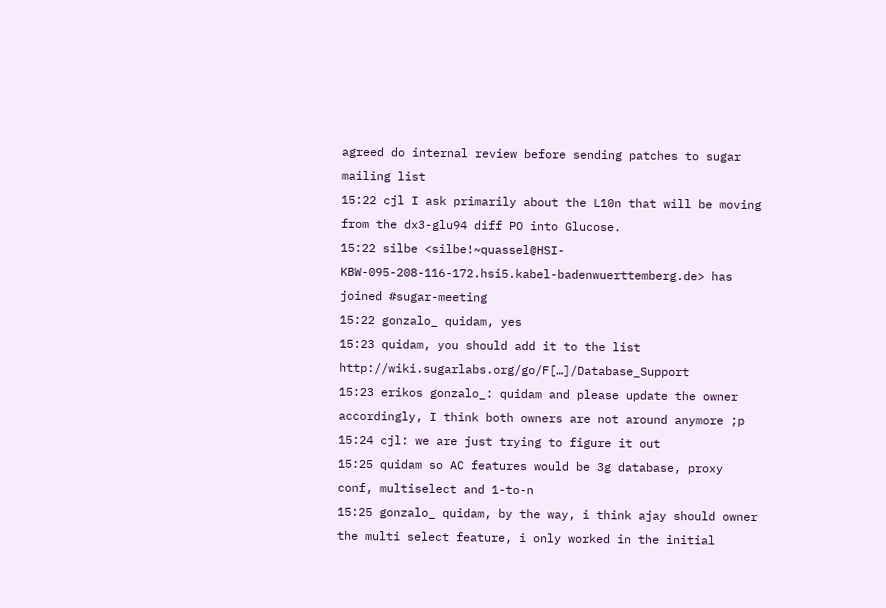agreed do internal review before sending patches to sugar mailing list
15:22 cjl I ask primarily about the L10n that will be moving from the dx3-glu94 diff PO into Glucose.
15:22 silbe <silbe!~quassel@HSI-KBW-095-208-116-172.hsi5.kabel-badenwuerttemberg.de> has joined #sugar-meeting
15:22 gonzalo_ quidam, yes
15:23 quidam, you should add it to the list http://wiki.sugarlabs.org/go/F[…]/Database_Support
15:23 erikos gonzalo_: quidam and please update the owner accordingly, I think both owners are not around anymore ;p
15:24 cjl: we are just trying to figure it out
15:25 quidam so AC features would be 3g database, proxy conf, multiselect and 1-to-n
15:25 gonzalo_ quidam, by the way, i think ajay should owner the multi select feature, i only worked in the initial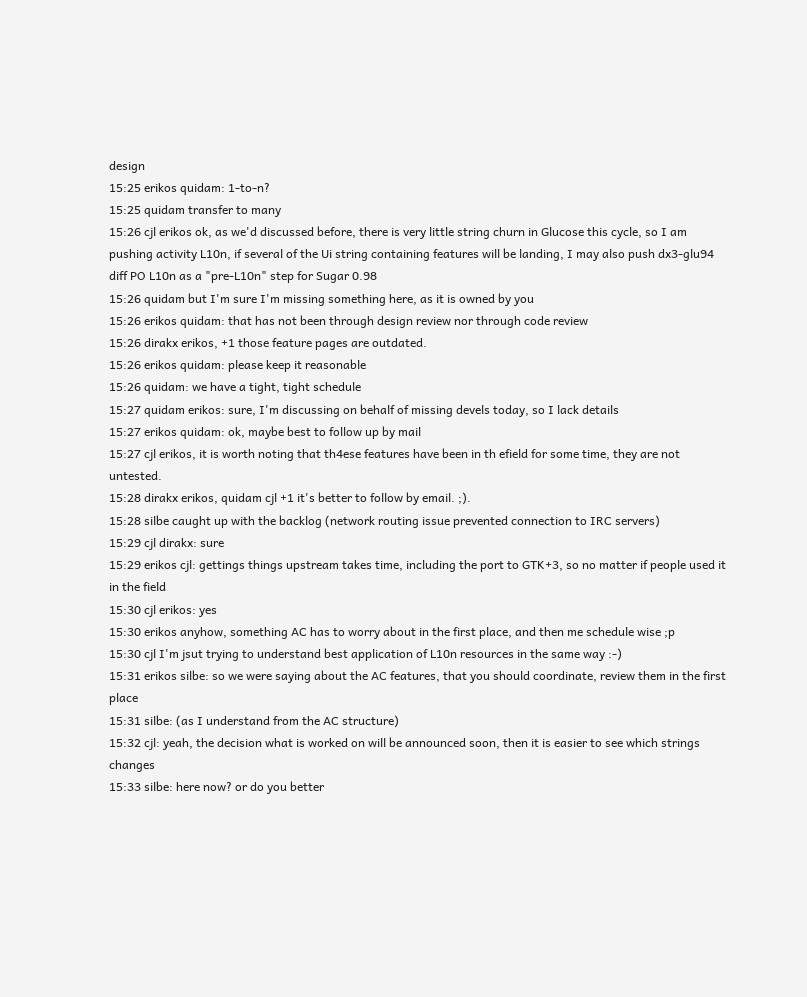design
15:25 erikos quidam: 1-to-n?
15:25 quidam transfer to many
15:26 cjl erikos ok, as we'd discussed before, there is very little string churn in Glucose this cycle, so I am pushing activity L10n, if several of the Ui string containing features will be landing, I may also push dx3-glu94 diff PO L10n as a "pre-L10n" step for Sugar 0.98
15:26 quidam but I'm sure I'm missing something here, as it is owned by you
15:26 erikos quidam: that has not been through design review nor through code review
15:26 dirakx erikos, +1 those feature pages are outdated.
15:26 erikos quidam: please keep it reasonable
15:26 quidam: we have a tight, tight schedule
15:27 quidam erikos: sure, I'm discussing on behalf of missing devels today, so I lack details
15:27 erikos quidam: ok, maybe best to follow up by mail
15:27 cjl erikos, it is worth noting that th4ese features have been in th efield for some time, they are not untested.
15:28 dirakx erikos, quidam cjl +1 it's better to follow by email. ;).
15:28 silbe caught up with the backlog (network routing issue prevented connection to IRC servers)
15:29 cjl dirakx: sure
15:29 erikos cjl: gettings things upstream takes time, including the port to GTK+3, so no matter if people used it in the field
15:30 cjl erikos: yes
15:30 erikos anyhow, something AC has to worry about in the first place, and then me schedule wise ;p
15:30 cjl I'm jsut trying to understand best application of L10n resources in the same way :-)
15:31 erikos silbe: so we were saying about the AC features, that you should coordinate, review them in the first place
15:31 silbe: (as I understand from the AC structure)
15:32 cjl: yeah, the decision what is worked on will be announced soon, then it is easier to see which strings changes
15:33 silbe: here now? or do you better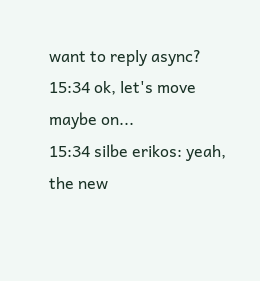want to reply async?
15:34 ok, let's move maybe on...
15:34 silbe erikos: yeah, the new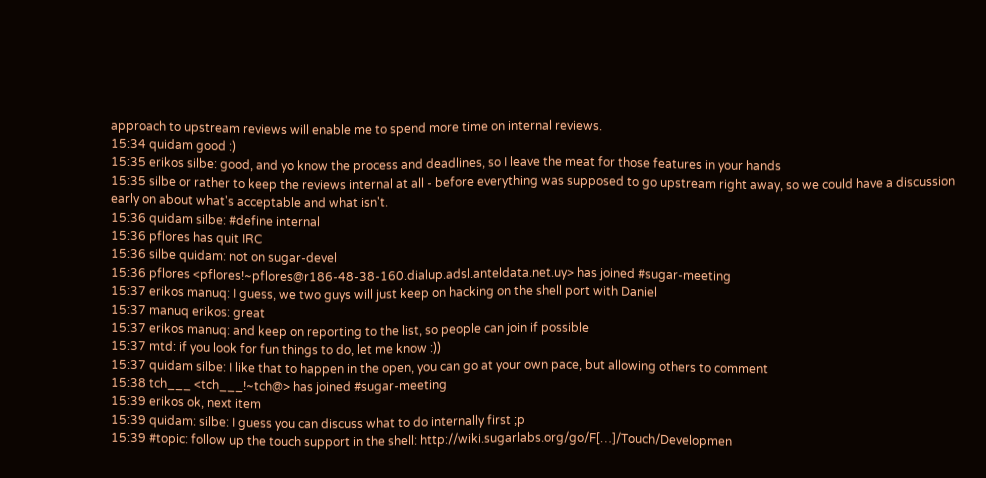approach to upstream reviews will enable me to spend more time on internal reviews.
15:34 quidam good :)
15:35 erikos silbe: good, and yo know the process and deadlines, so I leave the meat for those features in your hands
15:35 silbe or rather to keep the reviews internal at all - before everything was supposed to go upstream right away, so we could have a discussion early on about what's acceptable and what isn't.
15:36 quidam silbe: #define internal
15:36 pflores has quit IRC
15:36 silbe quidam: not on sugar-devel
15:36 pflores <pflores!~pflores@r186-48-38-160.dialup.adsl.anteldata.net.uy> has joined #sugar-meeting
15:37 erikos manuq: I guess, we two guys will just keep on hacking on the shell port with Daniel
15:37 manuq erikos: great
15:37 erikos manuq: and keep on reporting to the list, so people can join if possible
15:37 mtd: if you look for fun things to do, let me know :))
15:37 quidam silbe: I like that to happen in the open, you can go at your own pace, but allowing others to comment
15:38 tch___ <tch___!~tch@> has joined #sugar-meeting
15:39 erikos ok, next item
15:39 quidam: silbe: I guess you can discuss what to do internally first ;p
15:39 #topic: follow up the touch support in the shell: http://wiki.sugarlabs.org/go/F[…]/Touch/Developmen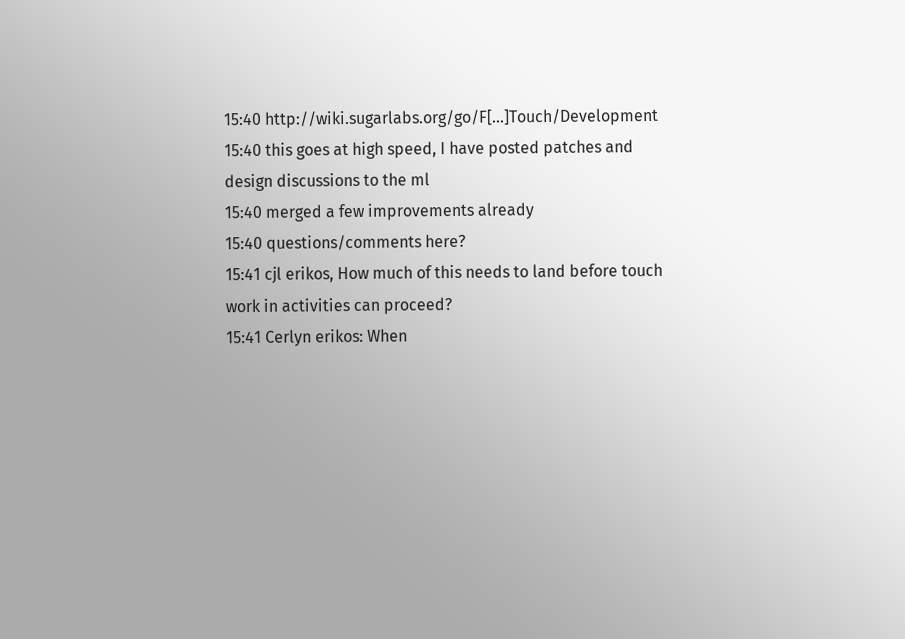15:40 http://wiki.sugarlabs.org/go/F[…]Touch/Development
15:40 this goes at high speed, I have posted patches and design discussions to the ml
15:40 merged a few improvements already
15:40 questions/comments here?
15:41 cjl erikos, How much of this needs to land before touch work in activities can proceed?
15:41 Cerlyn erikos: When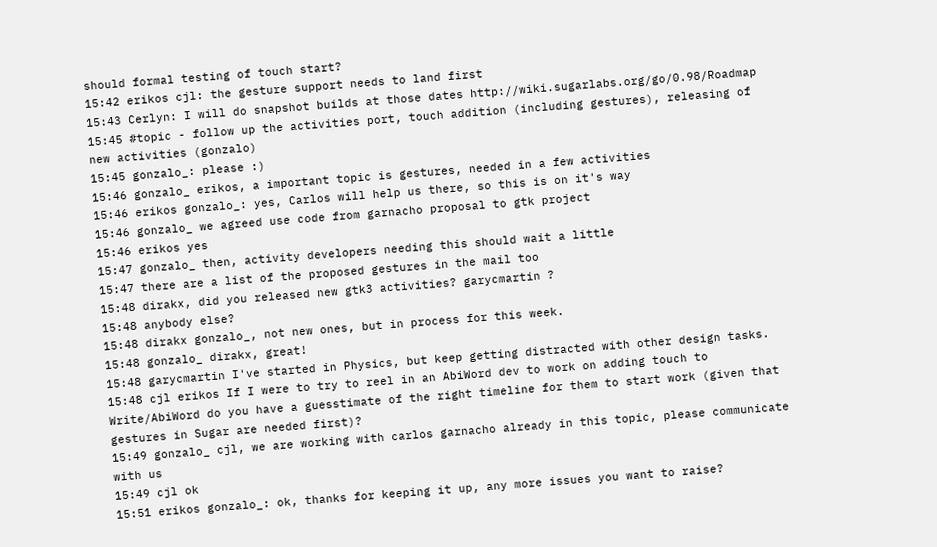should formal testing of touch start?
15:42 erikos cjl: the gesture support needs to land first
15:43 Cerlyn: I will do snapshot builds at those dates http://wiki.sugarlabs.org/go/0.98/Roadmap
15:45 #topic - follow up the activities port, touch addition (including gestures), releasing of new activities (gonzalo)
15:45 gonzalo_: please :)
15:46 gonzalo_ erikos, a important topic is gestures, needed in a few activities
15:46 erikos gonzalo_: yes, Carlos will help us there, so this is on it's way
15:46 gonzalo_ we agreed use code from garnacho proposal to gtk project
15:46 erikos yes
15:47 gonzalo_ then, activity developers needing this should wait a little
15:47 there are a list of the proposed gestures in the mail too
15:48 dirakx, did you released new gtk3 activities? garycmartin ?
15:48 anybody else?
15:48 dirakx gonzalo_, not new ones, but in process for this week.
15:48 gonzalo_ dirakx, great!
15:48 garycmartin I've started in Physics, but keep getting distracted with other design tasks.
15:48 cjl erikos If I were to try to reel in an AbiWord dev to work on adding touch to Write/AbiWord do you have a guesstimate of the right timeline for them to start work (given that gestures in Sugar are needed first)?
15:49 gonzalo_ cjl, we are working with carlos garnacho already in this topic, please communicate with us
15:49 cjl ok
15:51 erikos gonzalo_: ok, thanks for keeping it up, any more issues you want to raise?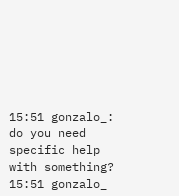15:51 gonzalo_: do you need specific help with something?
15:51 gonzalo_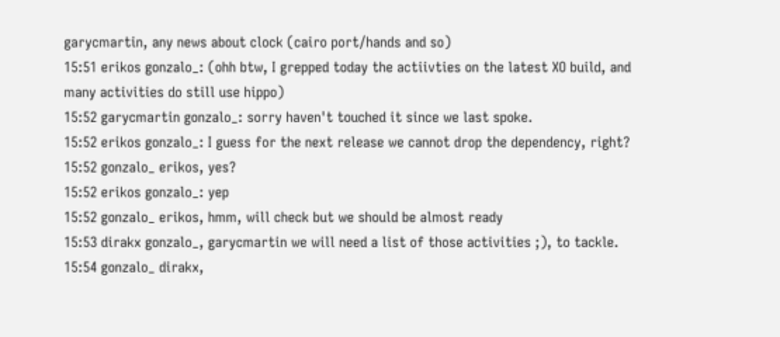garycmartin, any news about clock (cairo port/hands and so)
15:51 erikos gonzalo_: (ohh btw, I grepped today the actiivties on the latest XO build, and many activities do still use hippo)
15:52 garycmartin gonzalo_: sorry haven't touched it since we last spoke.
15:52 erikos gonzalo_: I guess for the next release we cannot drop the dependency, right?
15:52 gonzalo_ erikos, yes?
15:52 erikos gonzalo_: yep
15:52 gonzalo_ erikos, hmm, will check but we should be almost ready
15:53 dirakx gonzalo_, garycmartin we will need a list of those activities ;), to tackle.
15:54 gonzalo_ dirakx,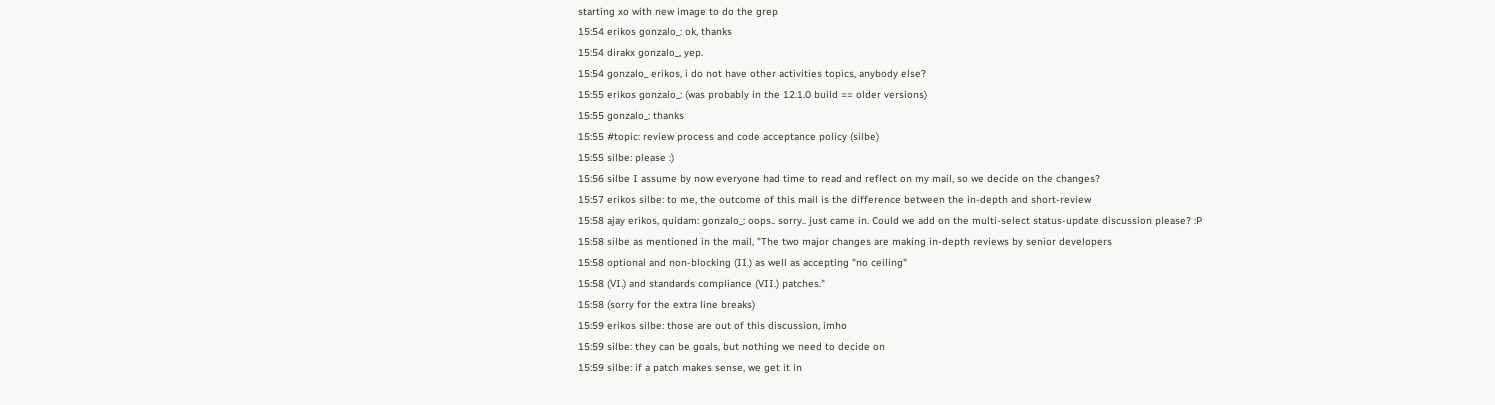starting xo with new image to do the grep
15:54 erikos gonzalo_: ok, thanks
15:54 dirakx gonzalo_, yep.
15:54 gonzalo_ erikos, i do not have other activities topics, anybody else?
15:55 erikos gonzalo_: (was probably in the 12.1.0 build == older versions)
15:55 gonzalo_: thanks
15:55 #topic: review process and code acceptance policy (silbe)
15:55 silbe: please :)
15:56 silbe I assume by now everyone had time to read and reflect on my mail, so we decide on the changes?
15:57 erikos silbe: to me, the outcome of this mail is the difference between the in-depth and short-review
15:58 ajay erikos, quidam: gonzalo_: oops.. sorry.. just came in. Could we add on the multi-select status-update discussion please? :P
15:58 silbe as mentioned in the mail, "The two major changes are making in-depth reviews by senior developers
15:58 optional and non-blocking (II.) as well as accepting "no ceiling"
15:58 (VI.) and standards compliance (VII.) patches."
15:58 (sorry for the extra line breaks)
15:59 erikos silbe: those are out of this discussion, imho
15:59 silbe: they can be goals, but nothing we need to decide on
15:59 silbe: if a patch makes sense, we get it in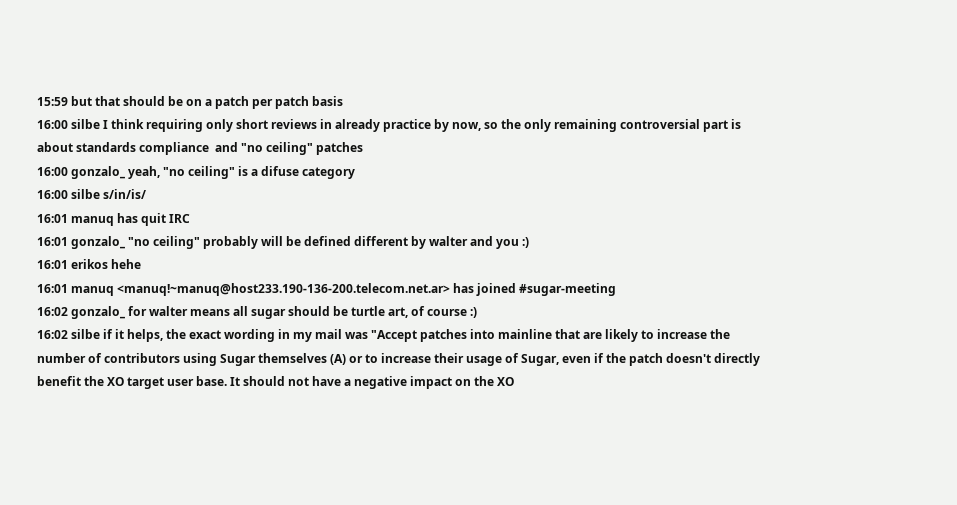15:59 but that should be on a patch per patch basis
16:00 silbe I think requiring only short reviews in already practice by now, so the only remaining controversial part is about standards compliance  and "no ceiling" patches
16:00 gonzalo_ yeah, "no ceiling" is a difuse category
16:00 silbe s/in/is/
16:01 manuq has quit IRC
16:01 gonzalo_ "no ceiling" probably will be defined different by walter and you :)
16:01 erikos hehe
16:01 manuq <manuq!~manuq@host233.190-136-200.telecom.net.ar> has joined #sugar-meeting
16:02 gonzalo_ for walter means all sugar should be turtle art, of course :)
16:02 silbe if it helps, the exact wording in my mail was "Accept patches into mainline that are likely to increase the number of contributors using Sugar themselves (A) or to increase their usage of Sugar, even if the patch doesn't directly benefit the XO target user base. It should not have a negative impact on the XO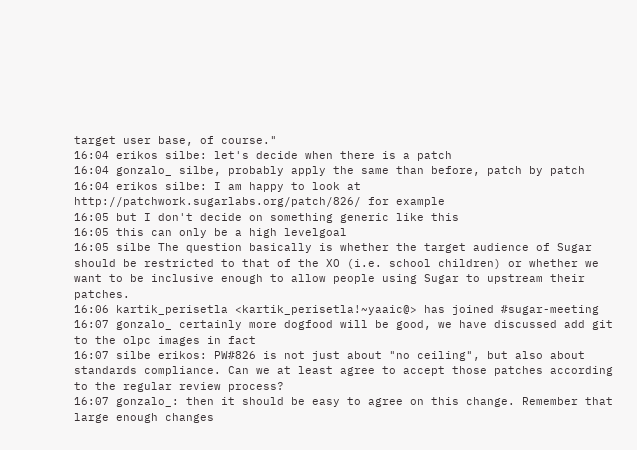target user base, of course."
16:04 erikos silbe: let's decide when there is a patch
16:04 gonzalo_ silbe, probably apply the same than before, patch by patch
16:04 erikos silbe: I am happy to look at http://patchwork.sugarlabs.org/patch/826/ for example
16:05 but I don't decide on something generic like this
16:05 this can only be a high levelgoal
16:05 silbe The question basically is whether the target audience of Sugar should be restricted to that of the XO (i.e. school children) or whether we want to be inclusive enough to allow people using Sugar to upstream their patches.
16:06 kartik_perisetla <kartik_perisetla!~yaaic@> has joined #sugar-meeting
16:07 gonzalo_ certainly more dogfood will be good, we have discussed add git to the olpc images in fact
16:07 silbe erikos: PW#826 is not just about "no ceiling", but also about standards compliance. Can we at least agree to accept those patches according to the regular review process?
16:07 gonzalo_: then it should be easy to agree on this change. Remember that large enough changes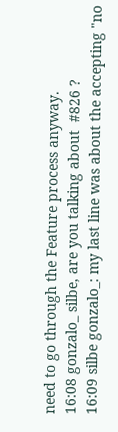need to go through the Feature process anyway.
16:08 gonzalo_ silbe, are you talking about  #826 ?
16:09 silbe gonzalo_: my last line was about the accepting "no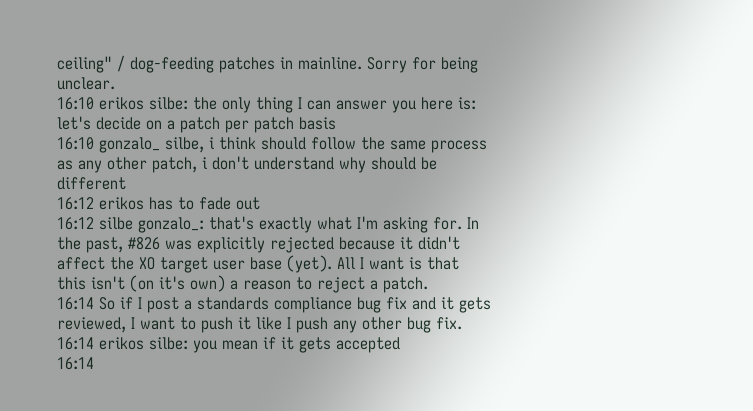ceiling" / dog-feeding patches in mainline. Sorry for being unclear.
16:10 erikos silbe: the only thing I can answer you here is: let's decide on a patch per patch basis
16:10 gonzalo_ silbe, i think should follow the same process as any other patch, i don't understand why should be different
16:12 erikos has to fade out
16:12 silbe gonzalo_: that's exactly what I'm asking for. In the past, #826 was explicitly rejected because it didn't affect the XO target user base (yet). All I want is that this isn't (on it's own) a reason to reject a patch.
16:14 So if I post a standards compliance bug fix and it gets reviewed, I want to push it like I push any other bug fix.
16:14 erikos silbe: you mean if it gets accepted
16:14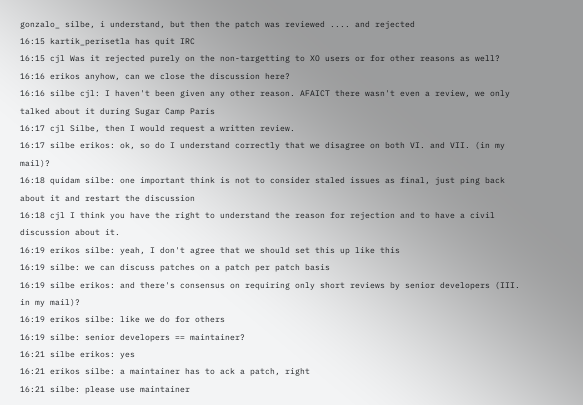gonzalo_ silbe, i understand, but then the patch was reviewed .... and rejected
16:15 kartik_perisetla has quit IRC
16:15 cjl Was it rejected purely on the non-targetting to XO users or for other reasons as well?
16:16 erikos anyhow, can we close the discussion here?
16:16 silbe cjl: I haven't been given any other reason. AFAICT there wasn't even a review, we only talked about it during Sugar Camp Paris
16:17 cjl Silbe, then I would request a written review.
16:17 silbe erikos: ok, so do I understand correctly that we disagree on both VI. and VII. (in my mail)?
16:18 quidam silbe: one important think is not to consider staled issues as final, just ping back about it and restart the discussion
16:18 cjl I think you have the right to understand the reason for rejection and to have a civil discussion about it.
16:19 erikos silbe: yeah, I don't agree that we should set this up like this
16:19 silbe: we can discuss patches on a patch per patch basis
16:19 silbe erikos: and there's consensus on requiring only short reviews by senior developers (III. in my mail)?
16:19 erikos silbe: like we do for others
16:19 silbe: senior developers == maintainer?
16:21 silbe erikos: yes
16:21 erikos silbe: a maintainer has to ack a patch, right
16:21 silbe: please use maintainer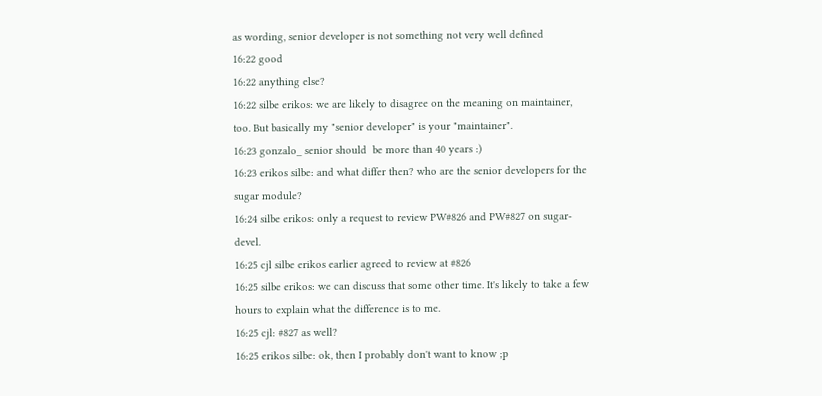as wording, senior developer is not something not very well defined
16:22 good
16:22 anything else?
16:22 silbe erikos: we are likely to disagree on the meaning on maintainer, too. But basically my "senior developer" is your "maintainer".
16:23 gonzalo_ senior should  be more than 40 years :)
16:23 erikos silbe: and what differ then? who are the senior developers for the sugar module?
16:24 silbe erikos: only a request to review PW#826 and PW#827 on sugar-devel.
16:25 cjl silbe erikos earlier agreed to review at #826
16:25 silbe erikos: we can discuss that some other time. It's likely to take a few hours to explain what the difference is to me.
16:25 cjl: #827 as well?
16:25 erikos silbe: ok, then I probably don't want to know ;p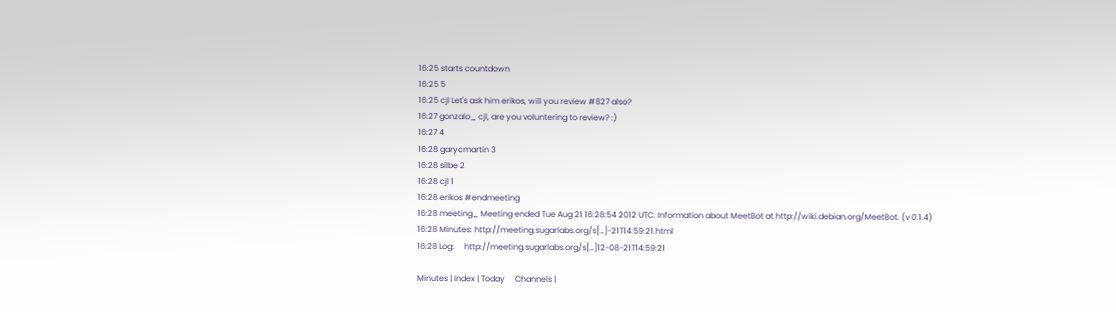16:25 starts countdown
16:25 5
16:25 cjl Let's ask him erikos, will you review #827 also?
16:27 gonzalo_ cjl, are you voluntering to review? :)
16:27 4
16:28 garycmartin 3
16:28 silbe 2
16:28 cjl 1
16:28 erikos #endmeeting
16:28 meeting_ Meeting ended Tue Aug 21 16:28:54 2012 UTC. Information about MeetBot at http://wiki.debian.org/MeetBot. (v 0.1.4)
16:28 Minutes: http://meeting.sugarlabs.org/s[…]-21T14:59:21.html
16:28 Log:     http://meeting.sugarlabs.org/s[…]12-08-21T14:59:21

Minutes | Index | Today     Channels |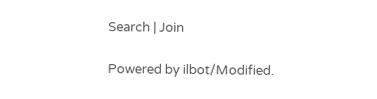Search | Join

Powered by ilbot/Modified.